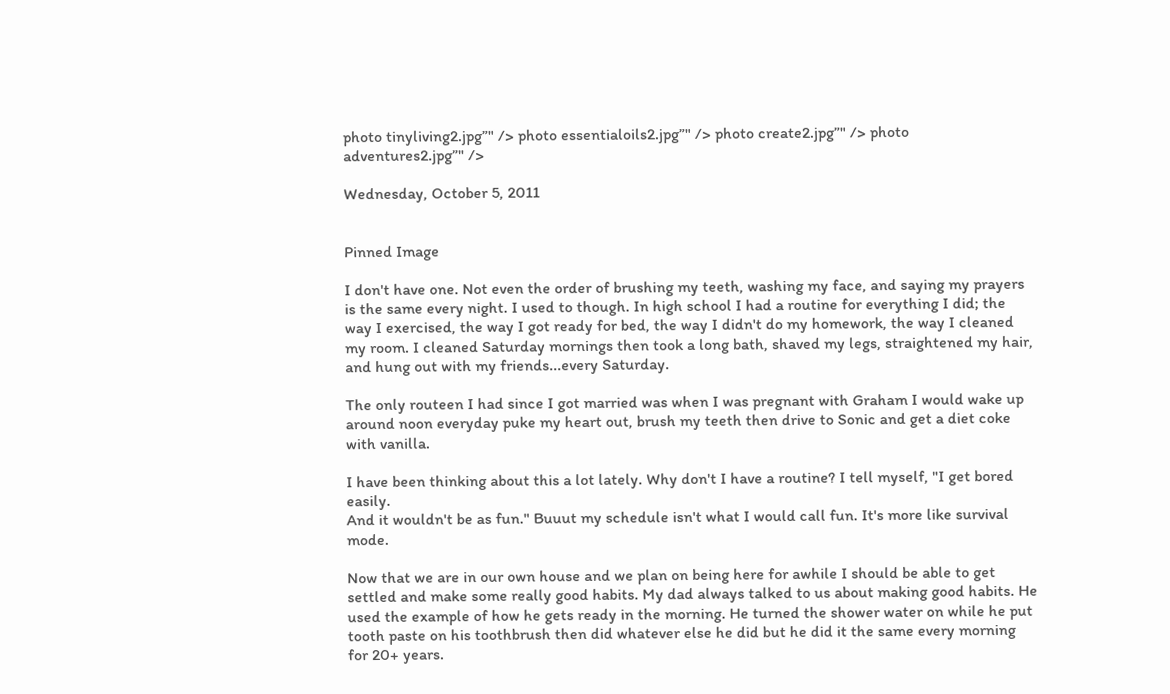photo tinyliving2.jpg”" /> photo essentialoils2.jpg”" /> photo create2.jpg”" /> photo adventures2.jpg”" />

Wednesday, October 5, 2011


Pinned Image

I don't have one. Not even the order of brushing my teeth, washing my face, and saying my prayers is the same every night. I used to though. In high school I had a routine for everything I did; the way I exercised, the way I got ready for bed, the way I didn't do my homework, the way I cleaned my room. I cleaned Saturday mornings then took a long bath, shaved my legs, straightened my hair, and hung out with my friends...every Saturday.

The only routeen I had since I got married was when I was pregnant with Graham I would wake up around noon everyday puke my heart out, brush my teeth then drive to Sonic and get a diet coke with vanilla.

I have been thinking about this a lot lately. Why don't I have a routine? I tell myself, "I get bored easily.
And it wouldn't be as fun." Buuut my schedule isn't what I would call fun. It's more like survival mode.

Now that we are in our own house and we plan on being here for awhile I should be able to get settled and make some really good habits. My dad always talked to us about making good habits. He used the example of how he gets ready in the morning. He turned the shower water on while he put tooth paste on his toothbrush then did whatever else he did but he did it the same every morning for 20+ years.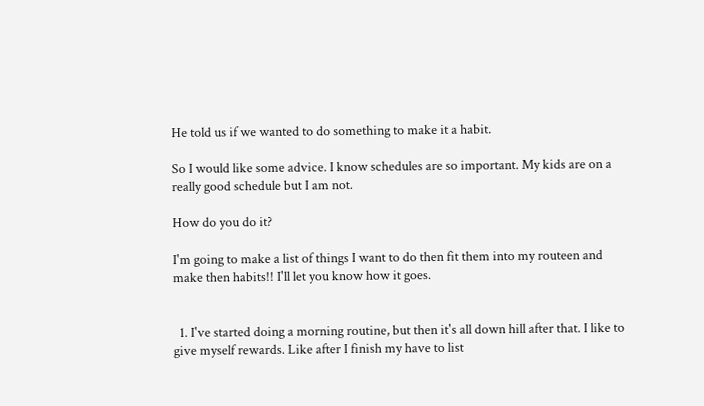He told us if we wanted to do something to make it a habit.

So I would like some advice. I know schedules are so important. My kids are on a really good schedule but I am not.

How do you do it?

I'm going to make a list of things I want to do then fit them into my routeen and make then habits!! I'll let you know how it goes.


  1. I've started doing a morning routine, but then it's all down hill after that. I like to give myself rewards. Like after I finish my have to list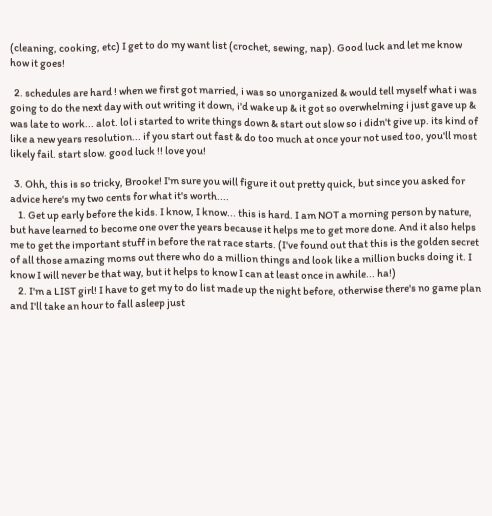(cleaning, cooking, etc) I get to do my want list (crochet, sewing, nap). Good luck and let me know how it goes!

  2. schedules are hard ! when we first got married, i was so unorganized & would tell myself what i was going to do the next day with out writing it down, i'd wake up & it got so overwhelming i just gave up & was late to work... alot. lol i started to write things down & start out slow so i didn't give up. its kind of like a new years resolution... if you start out fast & do too much at once your not used too, you'll most likely fail. start slow. good luck !! love you!

  3. Ohh, this is so tricky, Brooke! I'm sure you will figure it out pretty quick, but since you asked for advice here's my two cents for what it's worth....
    1. Get up early before the kids. I know, I know... this is hard. I am NOT a morning person by nature, but have learned to become one over the years because it helps me to get more done. And it also helps me to get the important stuff in before the rat race starts. (I've found out that this is the golden secret of all those amazing moms out there who do a million things and look like a million bucks doing it. I know I will never be that way, but it helps to know I can at least once in awhile... ha!)
    2. I'm a LIST girl! I have to get my to do list made up the night before, otherwise there's no game plan and I'll take an hour to fall asleep just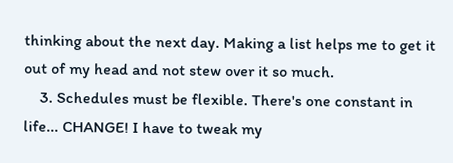thinking about the next day. Making a list helps me to get it out of my head and not stew over it so much.
    3. Schedules must be flexible. There's one constant in life... CHANGE! I have to tweak my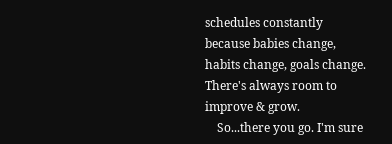schedules constantly because babies change, habits change, goals change. There's always room to improve & grow.
    So...there you go. I'm sure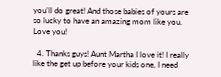you'll do great! And those babies of yours are so lucky to have an amazing mom like you. Love you!

  4. Thanks guys! Aunt Martha I love it! I really like the get up before your kids one, I need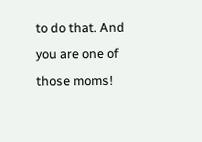to do that. And you are one of those moms!